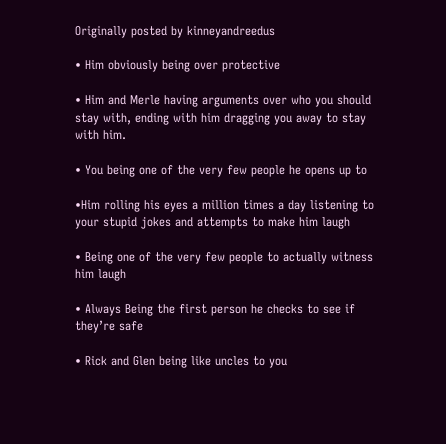Originally posted by kinneyandreedus

• Him obviously being over protective

• Him and Merle having arguments over who you should stay with, ending with him dragging you away to stay with him.

• You being one of the very few people he opens up to

•Him rolling his eyes a million times a day listening to your stupid jokes and attempts to make him laugh

• Being one of the very few people to actually witness him laugh

• Always Being the first person he checks to see if they’re safe

• Rick and Glen being like uncles to you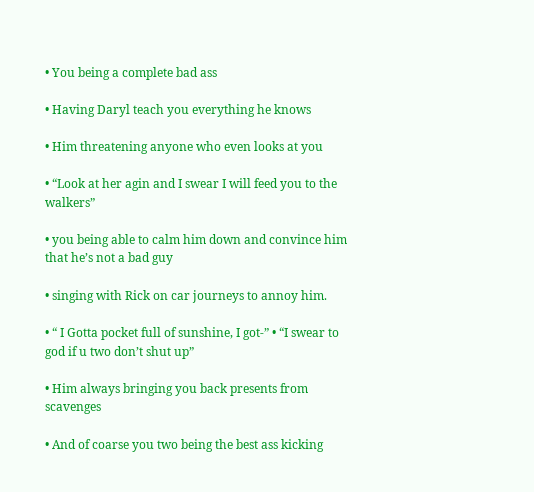• You being a complete bad ass

• Having Daryl teach you everything he knows

• Him threatening anyone who even looks at you

• “Look at her agin and I swear I will feed you to the walkers”

• you being able to calm him down and convince him that he’s not a bad guy

• singing with Rick on car journeys to annoy him.

• “ I Gotta pocket full of sunshine, I got-” • “I swear to god if u two don’t shut up”

• Him always bringing you back presents from scavenges

• And of coarse you two being the best ass kicking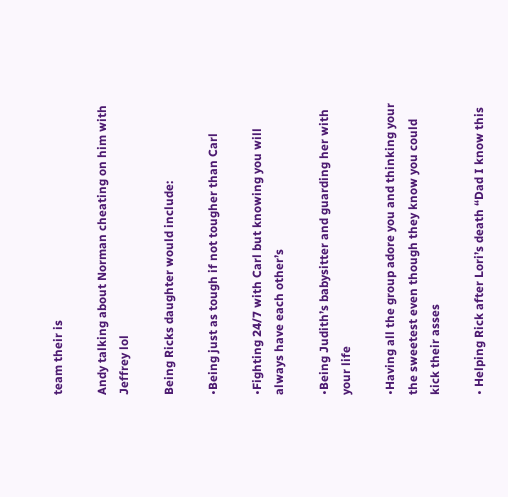team their is

Andy talking about Norman cheating on him with Jeffrey lol

Being Ricks daughter would include:

•Being just as tough if not tougher than Carl

•Fighting 24/7 with Carl but knowing you will always have each other’s

•Being Judith’s babysitter and guarding her with your life

•Having all the group adore you and thinking your the sweetest even though they know you could kick their asses

• Helping Rick after Lori’s death “Dad I know this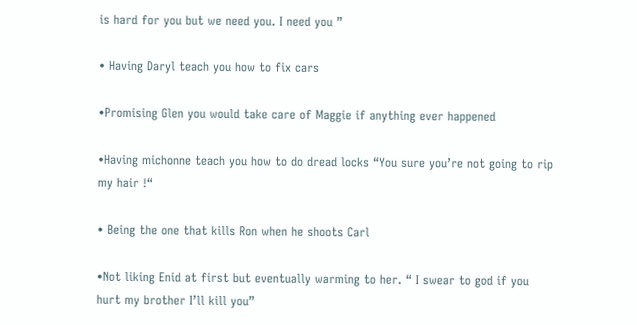is hard for you but we need you. I need you ”

• Having Daryl teach you how to fix cars

•Promising Glen you would take care of Maggie if anything ever happened

•Having michonne teach you how to do dread locks “You sure you’re not going to rip my hair !“

• Being the one that kills Ron when he shoots Carl

•Not liking Enid at first but eventually warming to her. “ I swear to god if you hurt my brother I’ll kill you”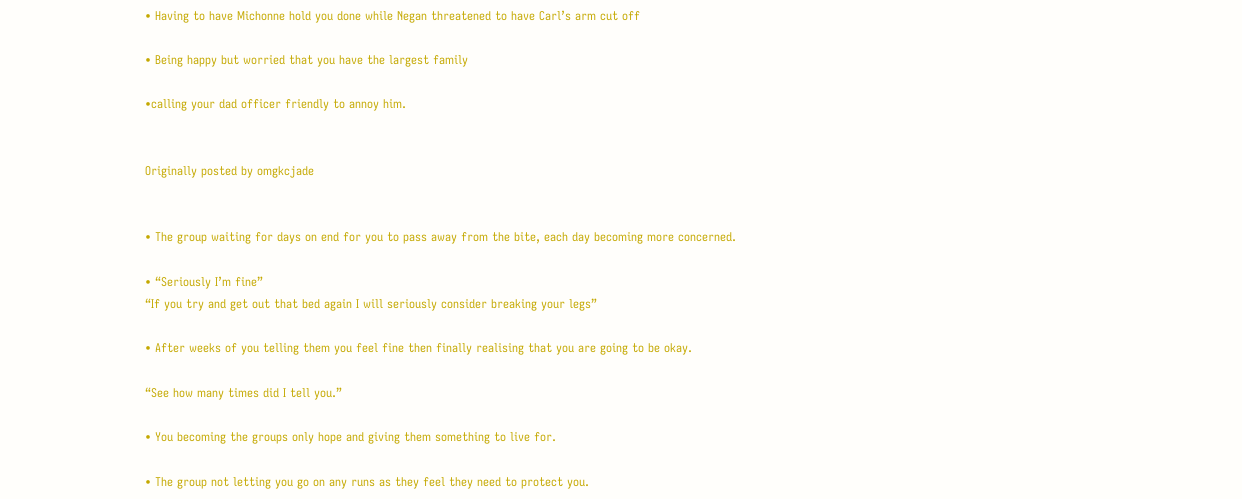• Having to have Michonne hold you done while Negan threatened to have Carl’s arm cut off

• Being happy but worried that you have the largest family

•calling your dad officer friendly to annoy him.


Originally posted by omgkcjade


• The group waiting for days on end for you to pass away from the bite, each day becoming more concerned.

• “Seriously I’m fine”
“If you try and get out that bed again I will seriously consider breaking your legs”

• After weeks of you telling them you feel fine then finally realising that you are going to be okay.

“See how many times did I tell you.”

• You becoming the groups only hope and giving them something to live for.

• The group not letting you go on any runs as they feel they need to protect you.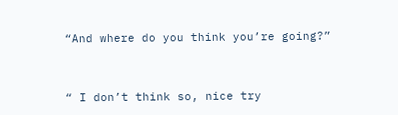“And where do you think you’re going?”


“ I don’t think so, nice try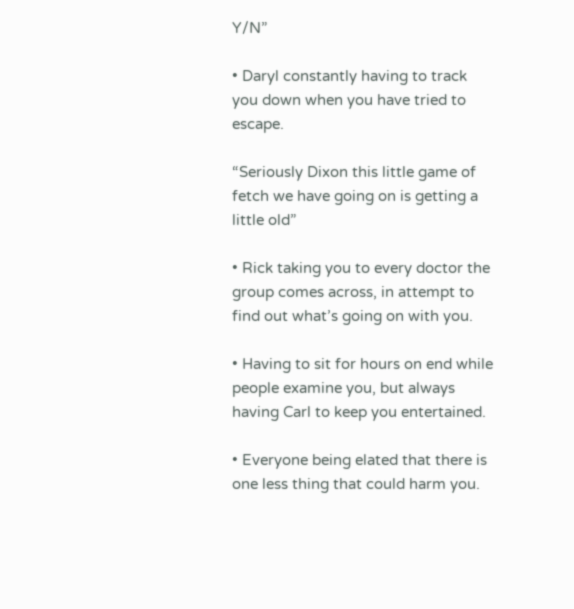Y/N”

• Daryl constantly having to track you down when you have tried to escape.

“Seriously Dixon this little game of fetch we have going on is getting a little old”

• Rick taking you to every doctor the group comes across, in attempt to find out what’s going on with you.

• Having to sit for hours on end while people examine you, but always having Carl to keep you entertained.

• Everyone being elated that there is one less thing that could harm you.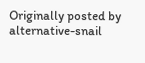Originally posted by alternative-snail